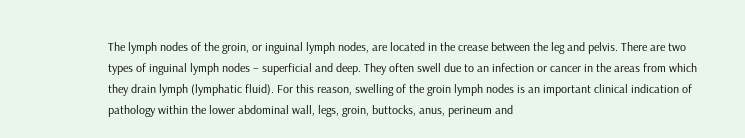The lymph nodes of the groin, or inguinal lymph nodes, are located in the crease between the leg and pelvis. There are two types of inguinal lymph nodes – superficial and deep. They often swell due to an infection or cancer in the areas from which they drain lymph (lymphatic fluid). For this reason, swelling of the groin lymph nodes is an important clinical indication of pathology within the lower abdominal wall, legs, groin, buttocks, anus, perineum and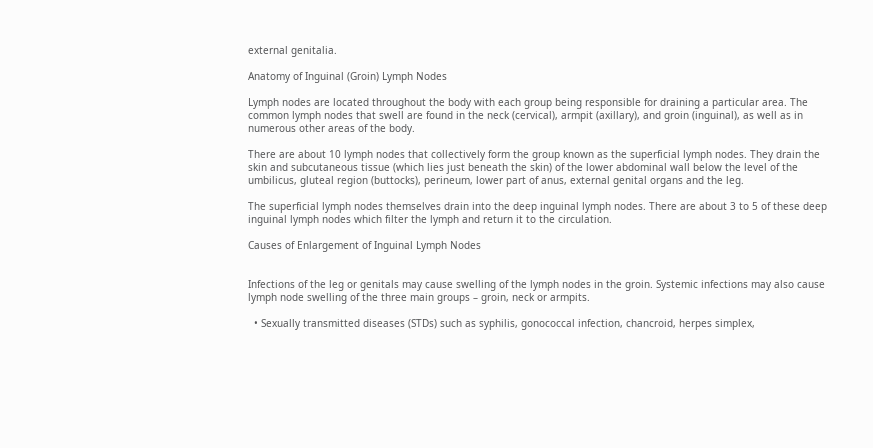external genitalia.

Anatomy of Inguinal (Groin) Lymph Nodes

Lymph nodes are located throughout the body with each group being responsible for draining a particular area. The common lymph nodes that swell are found in the neck (cervical), armpit (axillary), and groin (inguinal), as well as in numerous other areas of the body.

There are about 10 lymph nodes that collectively form the group known as the superficial lymph nodes. They drain the skin and subcutaneous tissue (which lies just beneath the skin) of the lower abdominal wall below the level of the umbilicus, gluteal region (buttocks), perineum, lower part of anus, external genital organs and the leg.

The superficial lymph nodes themselves drain into the deep inguinal lymph nodes. There are about 3 to 5 of these deep inguinal lymph nodes which filter the lymph and return it to the circulation.

Causes of Enlargement of Inguinal Lymph Nodes


Infections of the leg or genitals may cause swelling of the lymph nodes in the groin. Systemic infections may also cause lymph node swelling of the three main groups – groin, neck or armpits.

  • Sexually transmitted diseases (STDs) such as syphilis, gonococcal infection, chancroid, herpes simplex,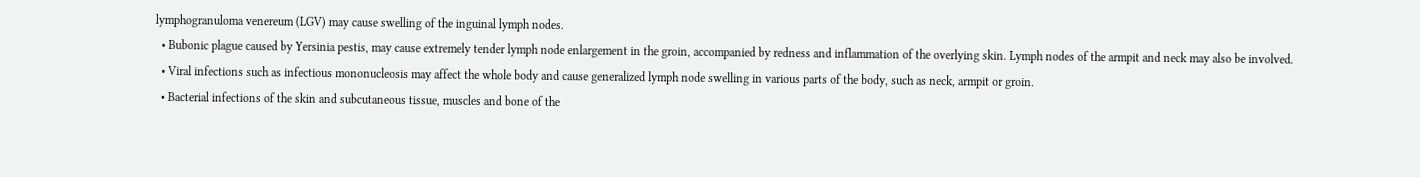lymphogranuloma venereum (LGV) may cause swelling of the inguinal lymph nodes.
  • Bubonic plague caused by Yersinia pestis, may cause extremely tender lymph node enlargement in the groin, accompanied by redness and inflammation of the overlying skin. Lymph nodes of the armpit and neck may also be involved.
  • Viral infections such as infectious mononucleosis may affect the whole body and cause generalized lymph node swelling in various parts of the body, such as neck, armpit or groin.
  • Bacterial infections of the skin and subcutaneous tissue, muscles and bone of the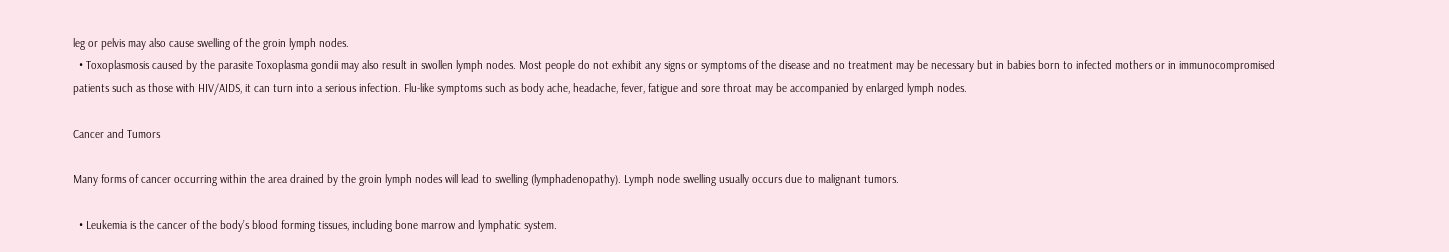leg or pelvis may also cause swelling of the groin lymph nodes.
  • Toxoplasmosis caused by the parasite Toxoplasma gondii may also result in swollen lymph nodes. Most people do not exhibit any signs or symptoms of the disease and no treatment may be necessary but in babies born to infected mothers or in immunocompromised patients such as those with HIV/AIDS, it can turn into a serious infection. Flu-like symptoms such as body ache, headache, fever, fatigue and sore throat may be accompanied by enlarged lymph nodes.

Cancer and Tumors

Many forms of cancer occurring within the area drained by the groin lymph nodes will lead to swelling (lymphadenopathy). Lymph node swelling usually occurs due to malignant tumors.

  • Leukemia is the cancer of the body’s blood forming tissues, including bone marrow and lymphatic system.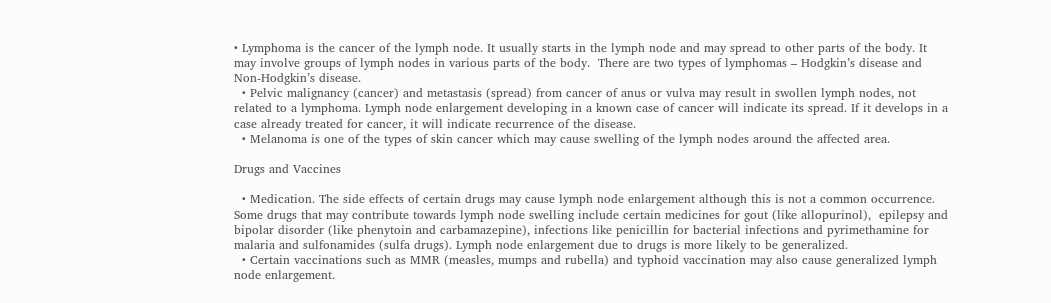• Lymphoma is the cancer of the lymph node. It usually starts in the lymph node and may spread to other parts of the body. It may involve groups of lymph nodes in various parts of the body.  There are two types of lymphomas – Hodgkin’s disease and Non-Hodgkin’s disease.
  • Pelvic malignancy (cancer) and metastasis (spread) from cancer of anus or vulva may result in swollen lymph nodes, not related to a lymphoma. Lymph node enlargement developing in a known case of cancer will indicate its spread. If it develops in a case already treated for cancer, it will indicate recurrence of the disease.
  • Melanoma is one of the types of skin cancer which may cause swelling of the lymph nodes around the affected area.

Drugs and Vaccines

  • Medication. The side effects of certain drugs may cause lymph node enlargement although this is not a common occurrence. Some drugs that may contribute towards lymph node swelling include certain medicines for gout (like allopurinol),  epilepsy and bipolar disorder (like phenytoin and carbamazepine), infections like penicillin for bacterial infections and pyrimethamine for malaria and sulfonamides (sulfa drugs). Lymph node enlargement due to drugs is more likely to be generalized.
  • Certain vaccinations such as MMR (measles, mumps and rubella) and typhoid vaccination may also cause generalized lymph node enlargement.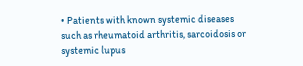• Patients with known systemic diseases such as rheumatoid arthritis, sarcoidosis or systemic lupus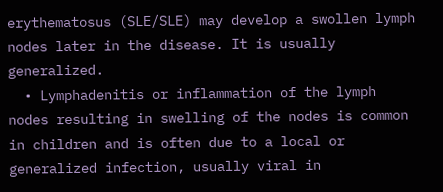erythematosus (SLE/SLE) may develop a swollen lymph nodes later in the disease. It is usually generalized.
  • Lymphadenitis or inflammation of the lymph nodes resulting in swelling of the nodes is common in children and is often due to a local or generalized infection, usually viral in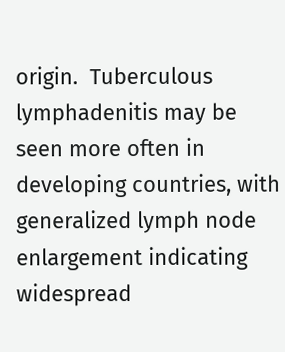origin.  Tuberculous lymphadenitis may be seen more often in developing countries, with generalized lymph node enlargement indicating widespread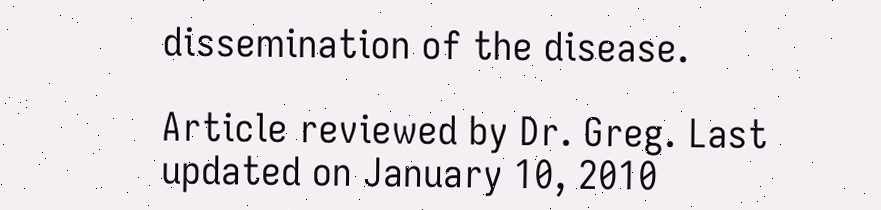dissemination of the disease.

Article reviewed by Dr. Greg. Last updated on January 10, 2010